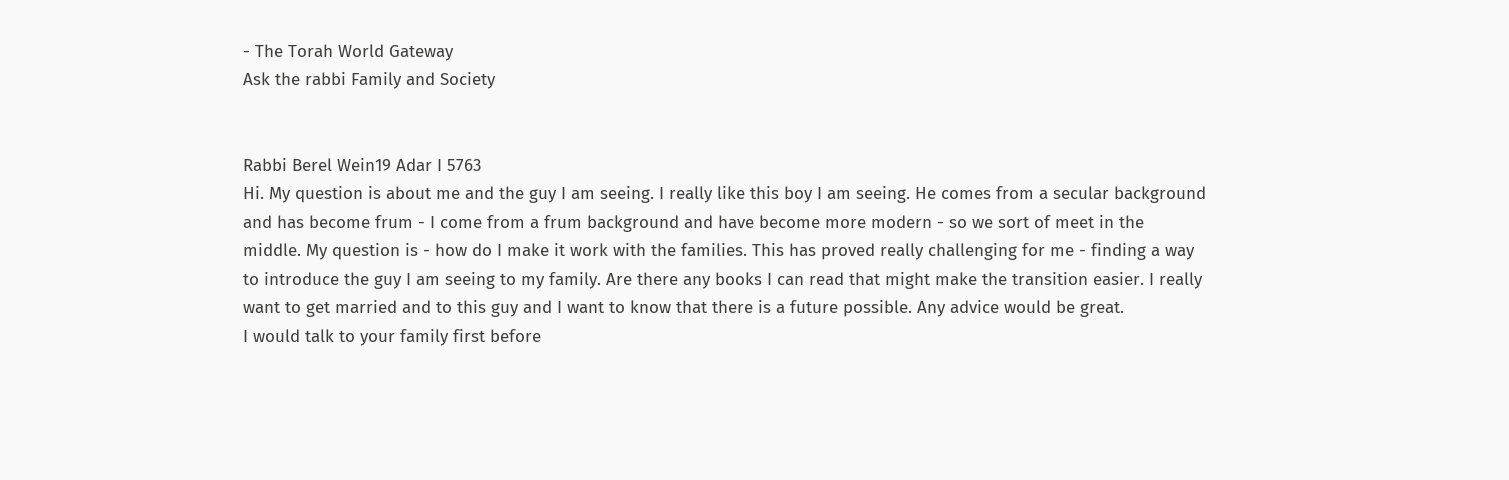- The Torah World Gateway
Ask the rabbi Family and Society


Rabbi Berel Wein19 Adar I 5763
Hi. My question is about me and the guy I am seeing. I really like this boy I am seeing. He comes from a secular background and has become frum - I come from a frum background and have become more modern - so we sort of meet in the middle. My question is - how do I make it work with the families. This has proved really challenging for me - finding a way to introduce the guy I am seeing to my family. Are there any books I can read that might make the transition easier. I really want to get married and to this guy and I want to know that there is a future possible. Any advice would be great.
I would talk to your family first before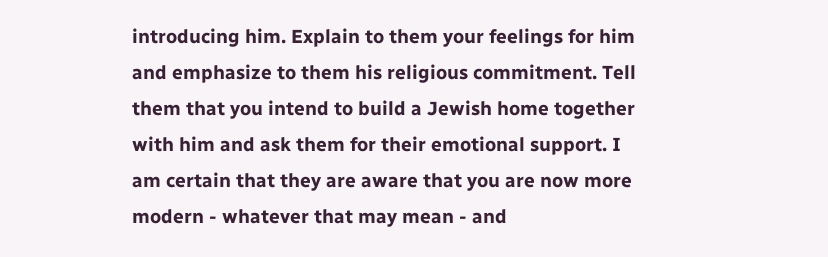introducing him. Explain to them your feelings for him and emphasize to them his religious commitment. Tell them that you intend to build a Jewish home together with him and ask them for their emotional support. I am certain that they are aware that you are now more modern - whatever that may mean - and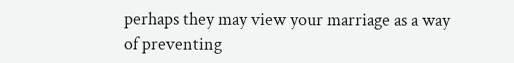perhaps they may view your marriage as a way of preventing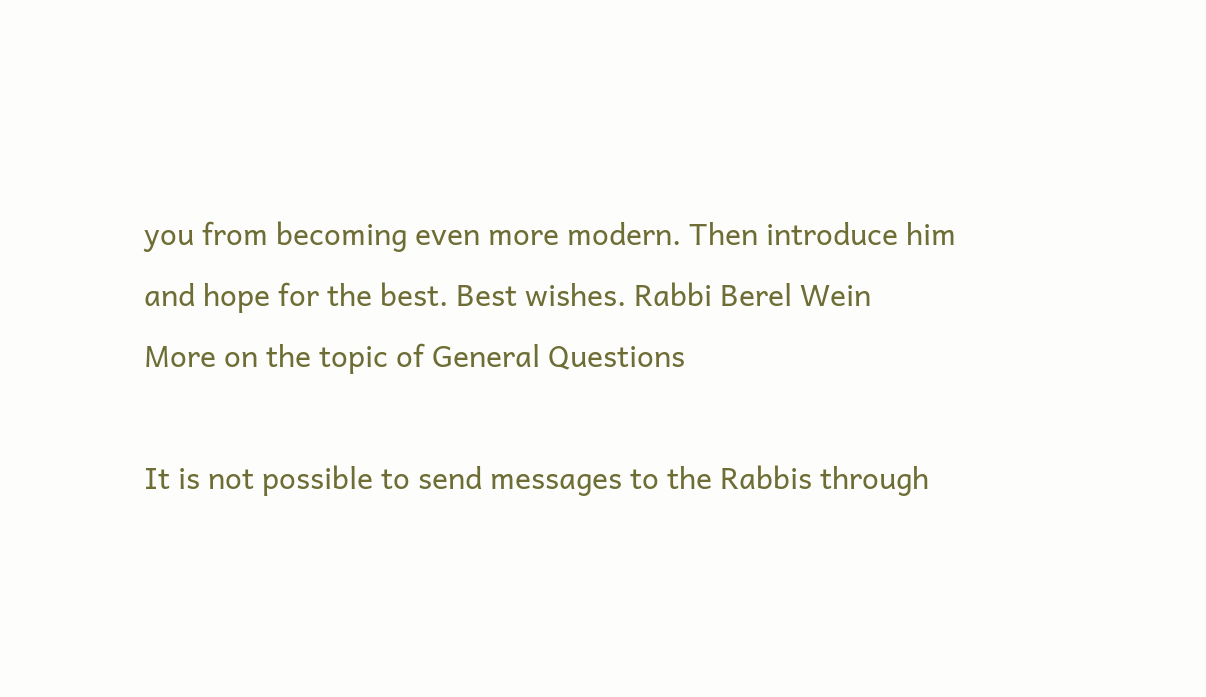you from becoming even more modern. Then introduce him and hope for the best. Best wishes. Rabbi Berel Wein
More on the topic of General Questions

It is not possible to send messages to the Rabbis through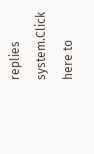replies system.Click here to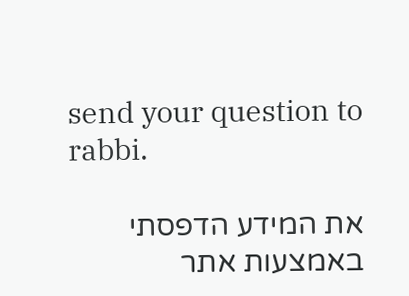send your question to rabbi.

את המידע הדפסתי באמצעות אתר